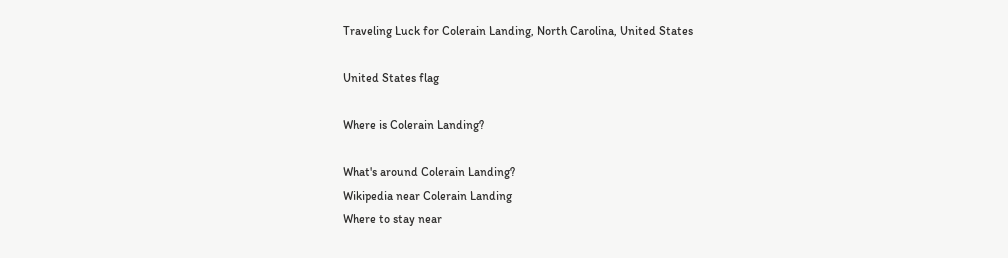Traveling Luck for Colerain Landing, North Carolina, United States

United States flag

Where is Colerain Landing?

What's around Colerain Landing?
Wikipedia near Colerain Landing
Where to stay near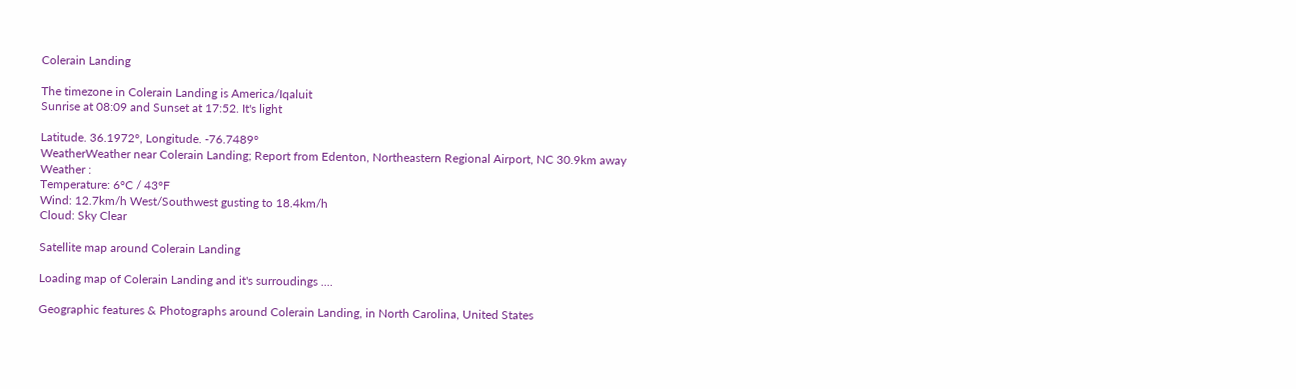Colerain Landing

The timezone in Colerain Landing is America/Iqaluit
Sunrise at 08:09 and Sunset at 17:52. It's light

Latitude. 36.1972°, Longitude. -76.7489°
WeatherWeather near Colerain Landing; Report from Edenton, Northeastern Regional Airport, NC 30.9km away
Weather :
Temperature: 6°C / 43°F
Wind: 12.7km/h West/Southwest gusting to 18.4km/h
Cloud: Sky Clear

Satellite map around Colerain Landing

Loading map of Colerain Landing and it's surroudings ....

Geographic features & Photographs around Colerain Landing, in North Carolina, United States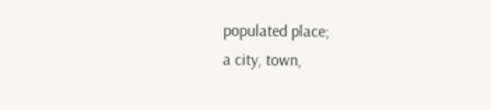populated place;
a city, town,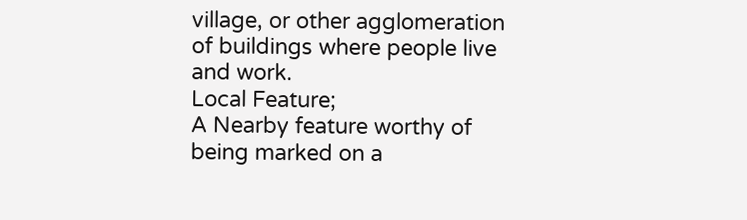village, or other agglomeration of buildings where people live and work.
Local Feature;
A Nearby feature worthy of being marked on a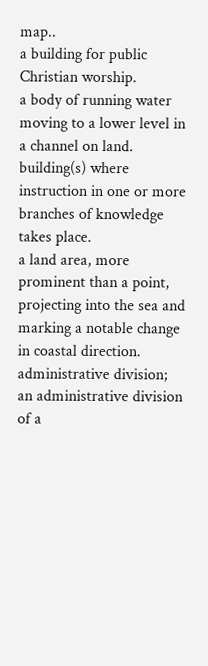map..
a building for public Christian worship.
a body of running water moving to a lower level in a channel on land.
building(s) where instruction in one or more branches of knowledge takes place.
a land area, more prominent than a point, projecting into the sea and marking a notable change in coastal direction.
administrative division;
an administrative division of a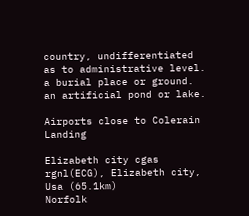country, undifferentiated as to administrative level.
a burial place or ground.
an artificial pond or lake.

Airports close to Colerain Landing

Elizabeth city cgas rgnl(ECG), Elizabeth city, Usa (65.1km)
Norfolk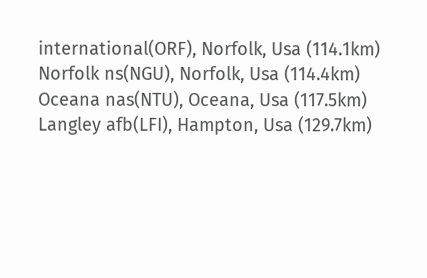international(ORF), Norfolk, Usa (114.1km)
Norfolk ns(NGU), Norfolk, Usa (114.4km)
Oceana nas(NTU), Oceana, Usa (117.5km)
Langley afb(LFI), Hampton, Usa (129.7km)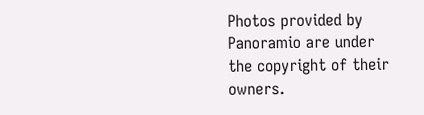Photos provided by Panoramio are under the copyright of their owners.